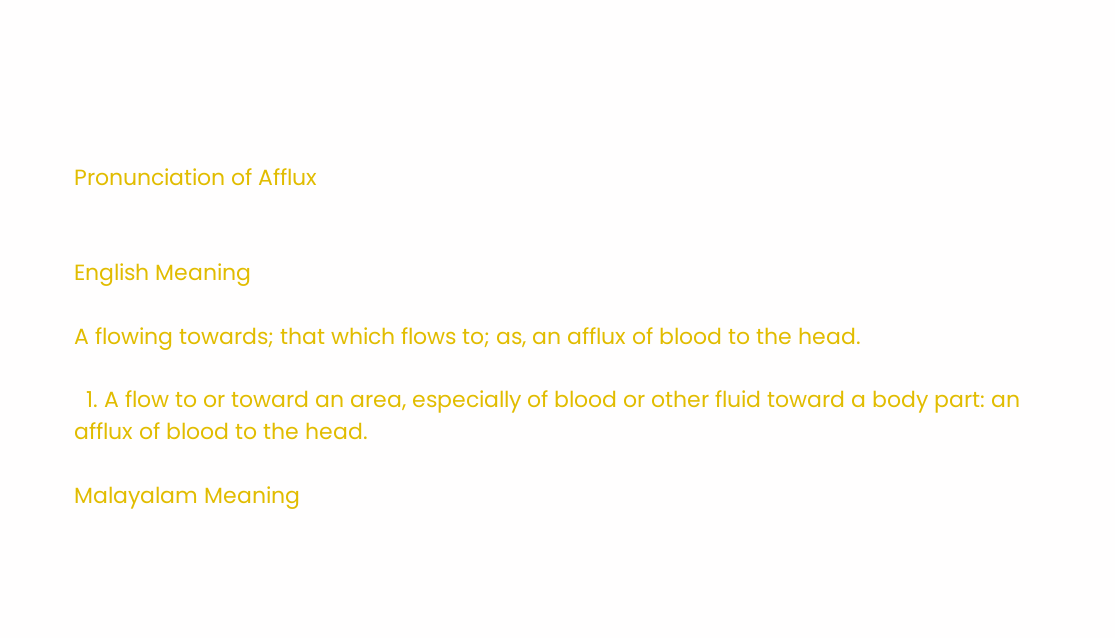Pronunciation of Afflux


English Meaning

A flowing towards; that which flows to; as, an afflux of blood to the head.

  1. A flow to or toward an area, especially of blood or other fluid toward a body part: an afflux of blood to the head.

Malayalam Meaning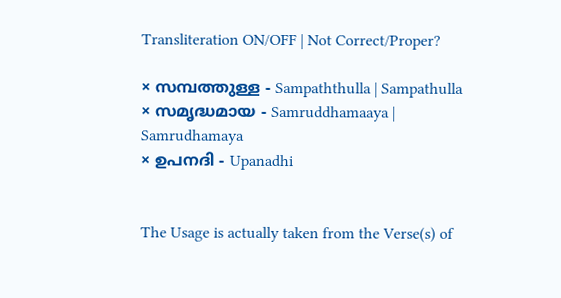Transliteration ON/OFF | Not Correct/Proper?

× സമ്പത്തുള്ള - Sampaththulla | Sampathulla
× സമൃദ്ധമായ - Samruddhamaaya | Samrudhamaya
× ഉപനദി - Upanadhi


The Usage is actually taken from the Verse(s) of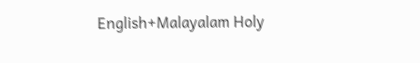English+Malayalam Holy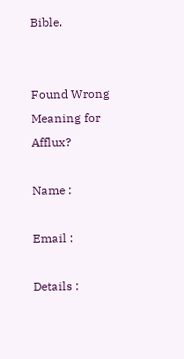Bible.


Found Wrong Meaning for Afflux?

Name :

Email :

Details :